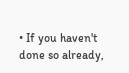• If you haven't done so already,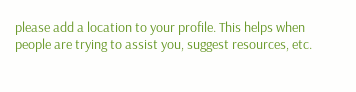please add a location to your profile. This helps when people are trying to assist you, suggest resources, etc.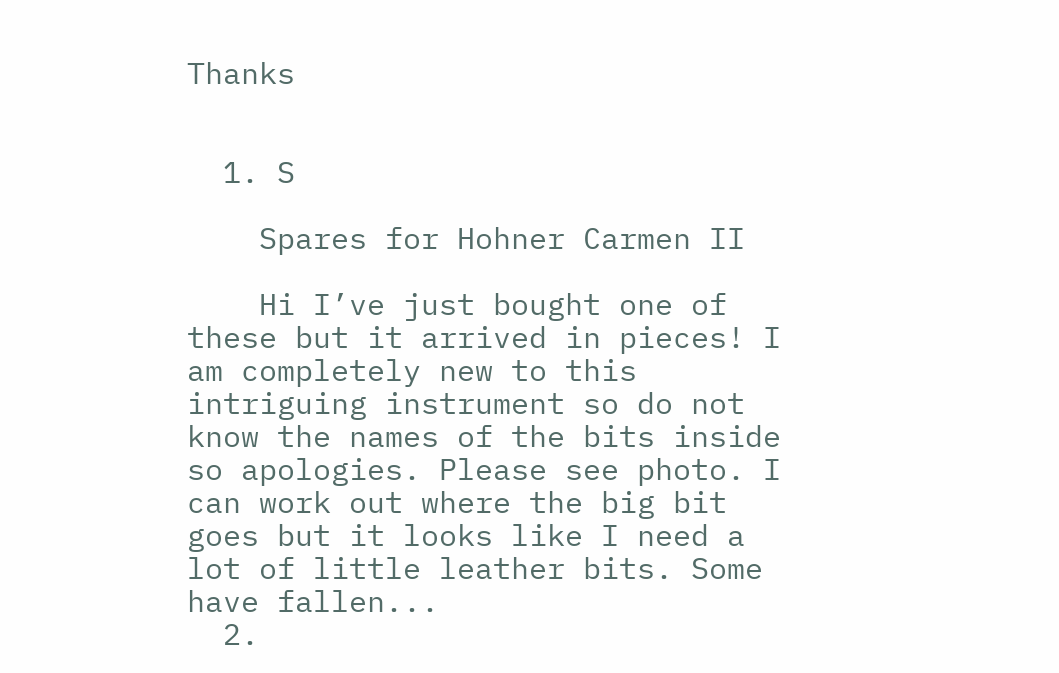Thanks


  1. S

    Spares for Hohner Carmen II

    Hi I’ve just bought one of these but it arrived in pieces! I am completely new to this intriguing instrument so do not know the names of the bits inside so apologies. Please see photo. I can work out where the big bit goes but it looks like I need a lot of little leather bits. Some have fallen...
  2.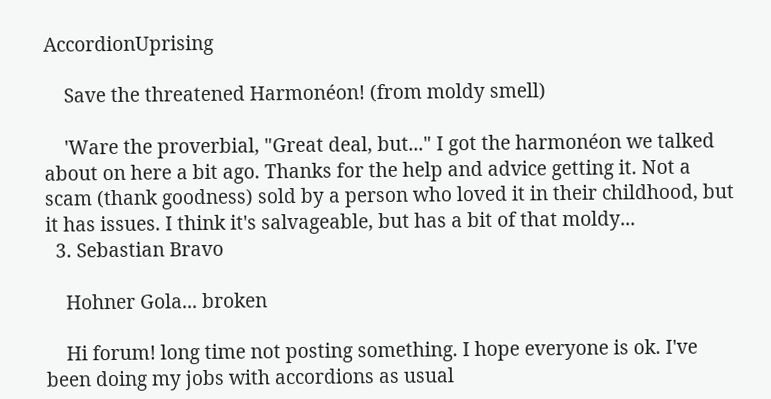AccordionUprising

    Save the threatened Harmonéon! (from moldy smell)

    'Ware the proverbial, "Great deal, but..." I got the harmonéon we talked about on here a bit ago. Thanks for the help and advice getting it. Not a scam (thank goodness) sold by a person who loved it in their childhood, but it has issues. I think it's salvageable, but has a bit of that moldy...
  3. Sebastian Bravo

    Hohner Gola... broken

    Hi forum! long time not posting something. I hope everyone is ok. I've been doing my jobs with accordions as usual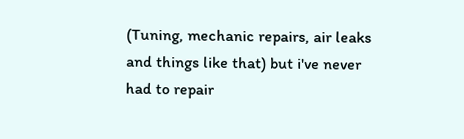(Tuning, mechanic repairs, air leaks and things like that) but i've never had to repair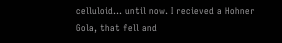celluloid... until now. I recieved a Hohner Gola, that fell and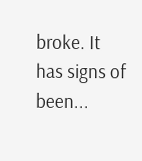broke. It has signs of been...